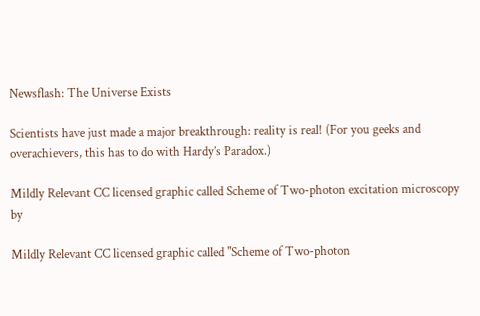Newsflash: The Universe Exists

Scientists have just made a major breakthrough: reality is real! (For you geeks and overachievers, this has to do with Hardy’s Paradox.)

Mildly Relevant CC licensed graphic called Scheme of Two-photon excitation microscopy by

Mildly Relevant CC licensed graphic called "Scheme of Two-photon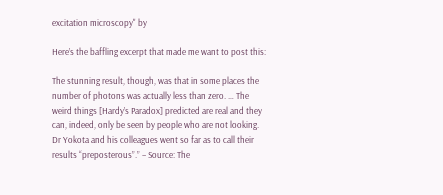excitation microscopy" by

Here’s the baffling excerpt that made me want to post this:

The stunning result, though, was that in some places the number of photons was actually less than zero. … The weird things [Hardy’s Paradox] predicted are real and they can, indeed, only be seen by people who are not looking. Dr Yokota and his colleagues went so far as to call their results “preposterous”.” – Source: The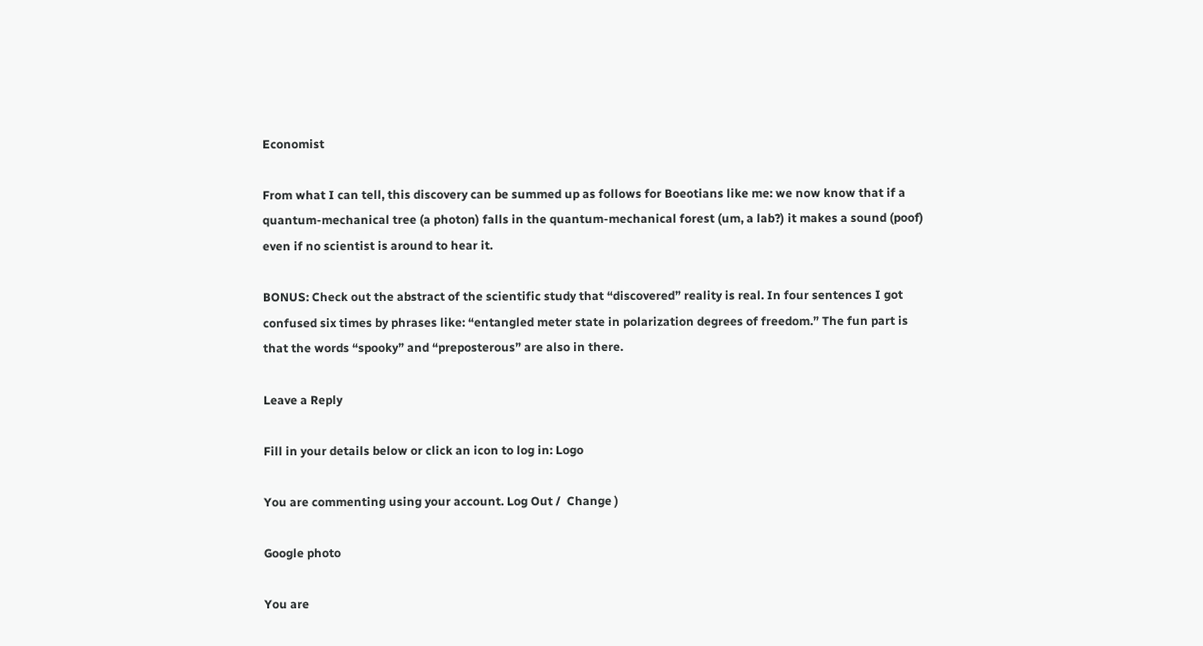Economist

From what I can tell, this discovery can be summed up as follows for Boeotians like me: we now know that if a quantum-mechanical tree (a photon) falls in the quantum-mechanical forest (um, a lab?) it makes a sound (poof) even if no scientist is around to hear it.

BONUS: Check out the abstract of the scientific study that “discovered” reality is real. In four sentences I got confused six times by phrases like: “entangled meter state in polarization degrees of freedom.” The fun part is that the words “spooky” and “preposterous” are also in there.

Leave a Reply

Fill in your details below or click an icon to log in: Logo

You are commenting using your account. Log Out /  Change )

Google photo

You are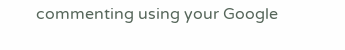commenting using your Google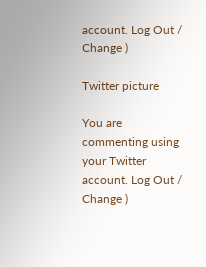account. Log Out /  Change )

Twitter picture

You are commenting using your Twitter account. Log Out /  Change )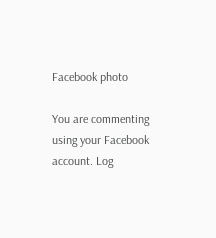Facebook photo

You are commenting using your Facebook account. Log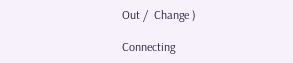Out /  Change )

Connecting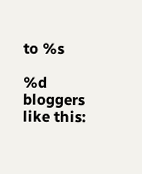to %s

%d bloggers like this: